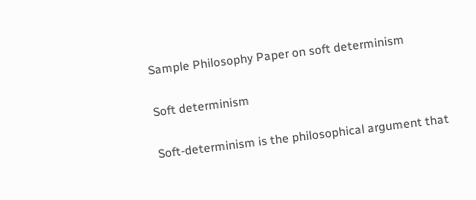Sample Philosophy Paper on soft determinism

Soft determinism

Soft-determinism is the philosophical argument that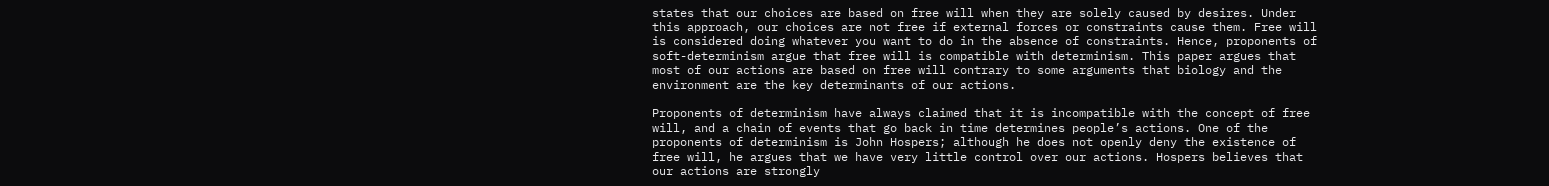states that our choices are based on free will when they are solely caused by desires. Under this approach, our choices are not free if external forces or constraints cause them. Free will is considered doing whatever you want to do in the absence of constraints. Hence, proponents of soft-determinism argue that free will is compatible with determinism. This paper argues that most of our actions are based on free will contrary to some arguments that biology and the environment are the key determinants of our actions.

Proponents of determinism have always claimed that it is incompatible with the concept of free will, and a chain of events that go back in time determines people’s actions. One of the proponents of determinism is John Hospers; although he does not openly deny the existence of free will, he argues that we have very little control over our actions. Hospers believes that our actions are strongly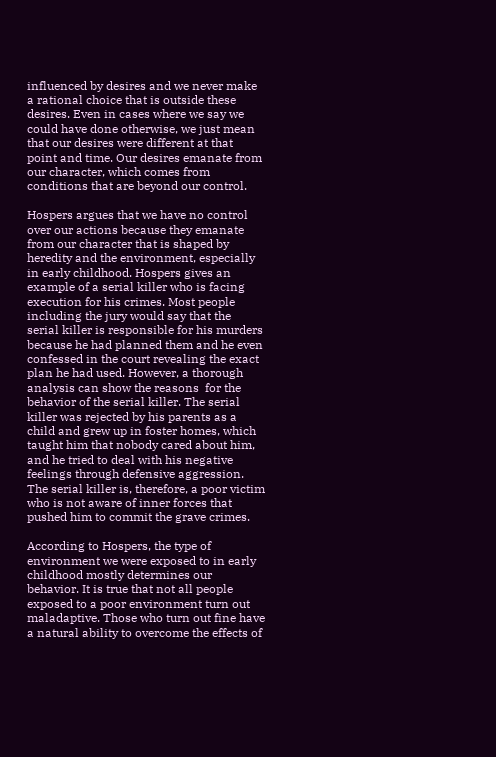influenced by desires and we never make a rational choice that is outside these desires. Even in cases where we say we could have done otherwise, we just mean that our desires were different at that point and time. Our desires emanate from our character, which comes from conditions that are beyond our control.

Hospers argues that we have no control over our actions because they emanate from our character that is shaped by heredity and the environment, especially in early childhood. Hospers gives an example of a serial killer who is facing execution for his crimes. Most people including the jury would say that the serial killer is responsible for his murders because he had planned them and he even confessed in the court revealing the exact plan he had used. However, a thorough analysis can show the reasons  for the behavior of the serial killer. The serial killer was rejected by his parents as a child and grew up in foster homes, which taught him that nobody cared about him, and he tried to deal with his negative feelings through defensive aggression. The serial killer is, therefore, a poor victim who is not aware of inner forces that pushed him to commit the grave crimes.

According to Hospers, the type of environment we were exposed to in early childhood mostly determines our behavior. It is true that not all people exposed to a poor environment turn out maladaptive. Those who turn out fine have a natural ability to overcome the effects of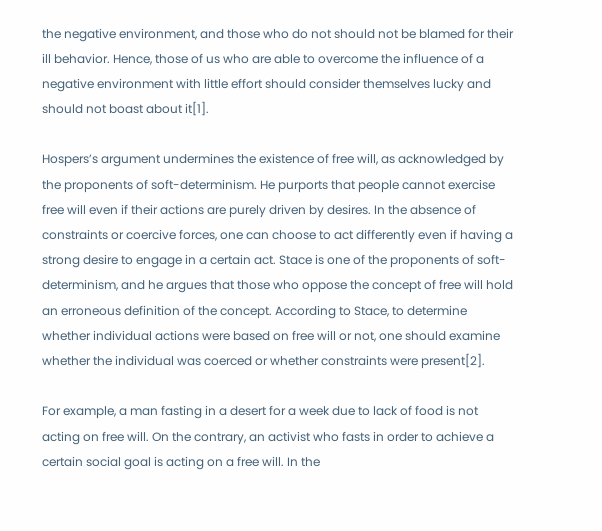the negative environment, and those who do not should not be blamed for their ill behavior. Hence, those of us who are able to overcome the influence of a negative environment with little effort should consider themselves lucky and should not boast about it[1].

Hospers’s argument undermines the existence of free will, as acknowledged by the proponents of soft-determinism. He purports that people cannot exercise free will even if their actions are purely driven by desires. In the absence of constraints or coercive forces, one can choose to act differently even if having a strong desire to engage in a certain act. Stace is one of the proponents of soft-determinism, and he argues that those who oppose the concept of free will hold an erroneous definition of the concept. According to Stace, to determine whether individual actions were based on free will or not, one should examine whether the individual was coerced or whether constraints were present[2].

For example, a man fasting in a desert for a week due to lack of food is not acting on free will. On the contrary, an activist who fasts in order to achieve a certain social goal is acting on a free will. In the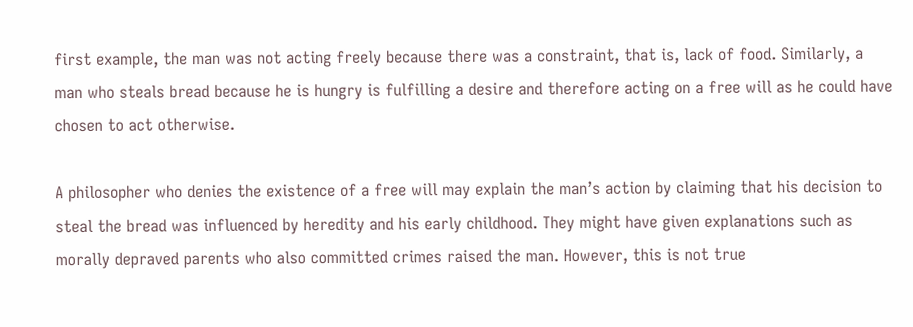first example, the man was not acting freely because there was a constraint, that is, lack of food. Similarly, a man who steals bread because he is hungry is fulfilling a desire and therefore acting on a free will as he could have chosen to act otherwise.

A philosopher who denies the existence of a free will may explain the man’s action by claiming that his decision to steal the bread was influenced by heredity and his early childhood. They might have given explanations such as morally depraved parents who also committed crimes raised the man. However, this is not true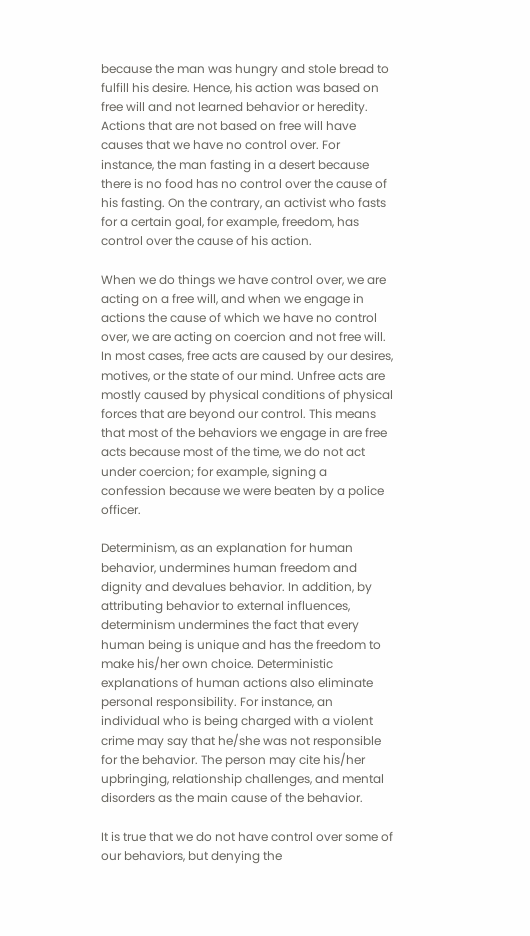because the man was hungry and stole bread to fulfill his desire. Hence, his action was based on free will and not learned behavior or heredity. Actions that are not based on free will have causes that we have no control over. For instance, the man fasting in a desert because there is no food has no control over the cause of his fasting. On the contrary, an activist who fasts for a certain goal, for example, freedom, has control over the cause of his action.

When we do things we have control over, we are acting on a free will, and when we engage in actions the cause of which we have no control over, we are acting on coercion and not free will. In most cases, free acts are caused by our desires, motives, or the state of our mind. Unfree acts are mostly caused by physical conditions of physical forces that are beyond our control. This means that most of the behaviors we engage in are free acts because most of the time, we do not act under coercion; for example, signing a confession because we were beaten by a police officer.

Determinism, as an explanation for human behavior, undermines human freedom and dignity and devalues behavior. In addition, by attributing behavior to external influences, determinism undermines the fact that every human being is unique and has the freedom to make his/her own choice. Deterministic explanations of human actions also eliminate personal responsibility. For instance, an individual who is being charged with a violent crime may say that he/she was not responsible for the behavior. The person may cite his/her upbringing, relationship challenges, and mental disorders as the main cause of the behavior.

It is true that we do not have control over some of our behaviors, but denying the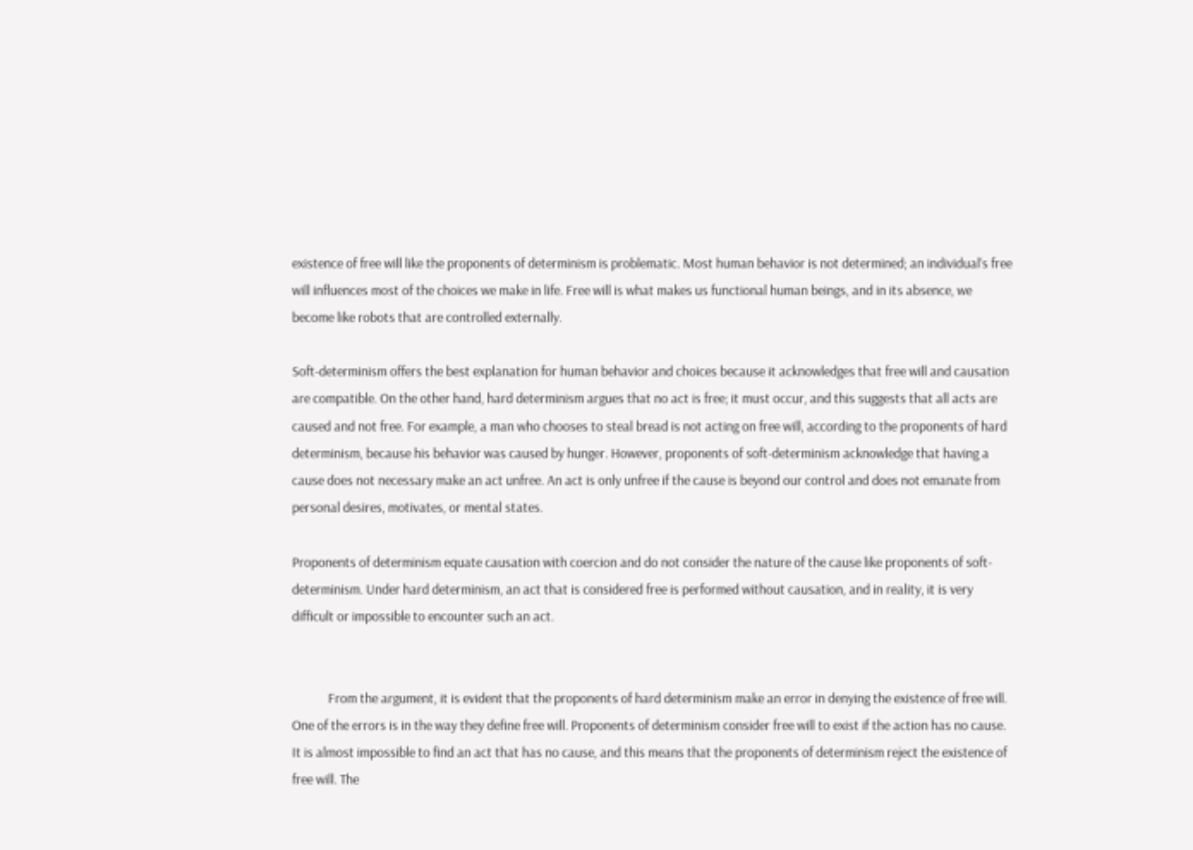existence of free will like the proponents of determinism is problematic. Most human behavior is not determined; an individual’s free will influences most of the choices we make in life. Free will is what makes us functional human beings, and in its absence, we become like robots that are controlled externally.

Soft-determinism offers the best explanation for human behavior and choices because it acknowledges that free will and causation are compatible. On the other hand, hard determinism argues that no act is free; it must occur, and this suggests that all acts are caused and not free. For example, a man who chooses to steal bread is not acting on free will, according to the proponents of hard determinism, because his behavior was caused by hunger. However, proponents of soft-determinism acknowledge that having a cause does not necessary make an act unfree. An act is only unfree if the cause is beyond our control and does not emanate from personal desires, motivates, or mental states.

Proponents of determinism equate causation with coercion and do not consider the nature of the cause like proponents of soft-determinism. Under hard determinism, an act that is considered free is performed without causation, and in reality, it is very difficult or impossible to encounter such an act.


            From the argument, it is evident that the proponents of hard determinism make an error in denying the existence of free will. One of the errors is in the way they define free will. Proponents of determinism consider free will to exist if the action has no cause. It is almost impossible to find an act that has no cause, and this means that the proponents of determinism reject the existence of free will. The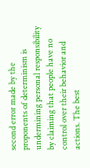second error made by the proponents of determinism is undermining personal responsibility by claiming that people have no control over their behavior and actions. The best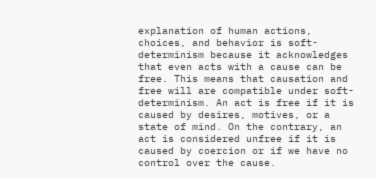explanation of human actions, choices, and behavior is soft-determinism because it acknowledges that even acts with a cause can be free. This means that causation and free will are compatible under soft-determinism. An act is free if it is caused by desires, motives, or a state of mind. On the contrary, an act is considered unfree if it is caused by coercion or if we have no control over the cause.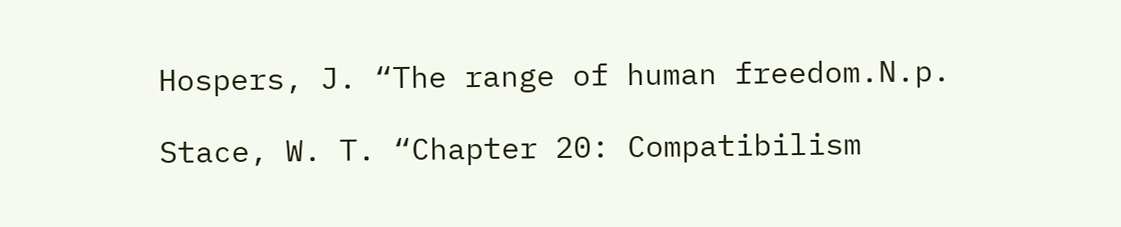Hospers, J. “The range of human freedom.N.p.

Stace, W. T. “Chapter 20: Compatibilism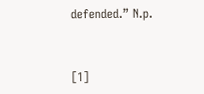defended.” N.p.


[1]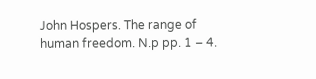John Hospers. The range of human freedom. N.p pp. 1 – 4.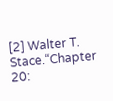[2] Walter T. Stace.“Chapter 20: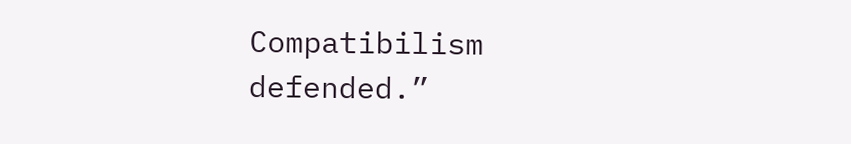Compatibilism defended.”